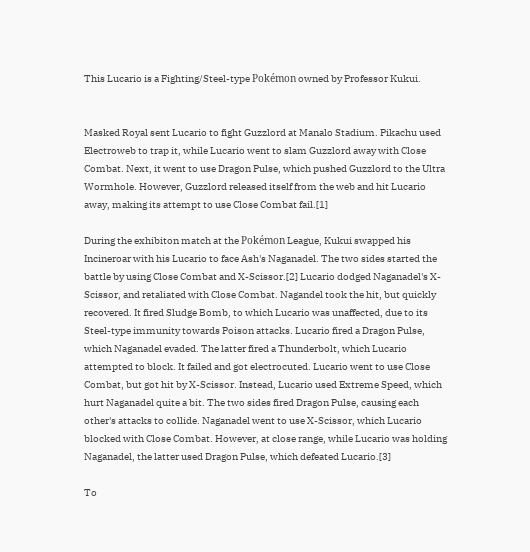This Lucario is a Fighting/Steel-type Pokémon owned by Professor Kukui.


Masked Royal sent Lucario to fight Guzzlord at Manalo Stadium. Pikachu used Electroweb to trap it, while Lucario went to slam Guzzlord away with Close Combat. Next, it went to use Dragon Pulse, which pushed Guzzlord to the Ultra Wormhole. However, Guzzlord released itself from the web and hit Lucario away, making its attempt to use Close Combat fail.[1]

During the exhibiton match at the Pokémon League, Kukui swapped his Incineroar with his Lucario to face Ash's Naganadel. The two sides started the battle by using Close Combat and X-Scissor.[2] Lucario dodged Naganadel's X-Scissor, and retaliated with Close Combat. Nagandel took the hit, but quickly recovered. It fired Sludge Bomb, to which Lucario was unaffected, due to its Steel-type immunity towards Poison attacks. Lucario fired a Dragon Pulse, which Naganadel evaded. The latter fired a Thunderbolt, which Lucario attempted to block. It failed and got electrocuted. Lucario went to use Close Combat, but got hit by X-Scissor. Instead, Lucario used Extreme Speed, which hurt Naganadel quite a bit. The two sides fired Dragon Pulse, causing each other's attacks to collide. Naganadel went to use X-Scissor, which Lucario blocked with Close Combat. However, at close range, while Lucario was holding Naganadel, the latter used Dragon Pulse, which defeated Lucario.[3]

To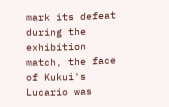mark its defeat during the exhibition match, the face of Kukui's Lucario was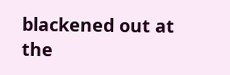blackened out at the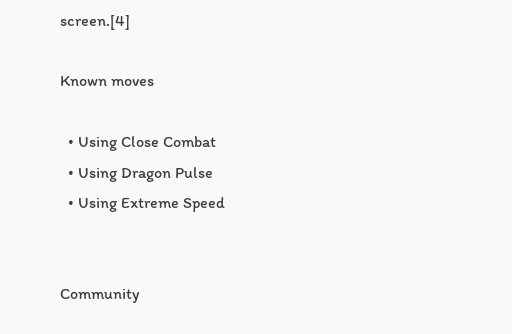screen.[4]

Known moves

  • Using Close Combat
  • Using Dragon Pulse
  • Using Extreme Speed


Community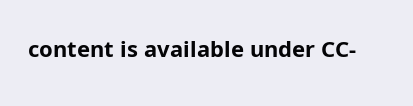content is available under CC-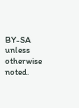BY-SA unless otherwise noted.